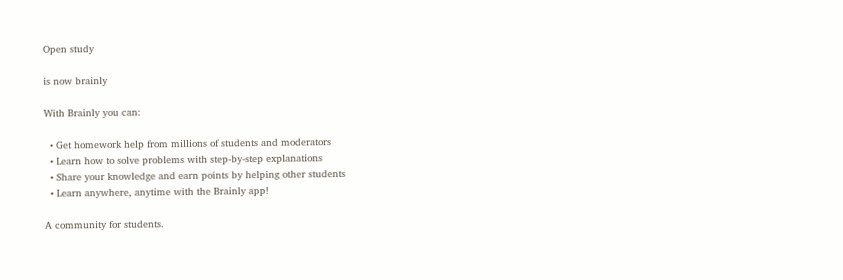Open study

is now brainly

With Brainly you can:

  • Get homework help from millions of students and moderators
  • Learn how to solve problems with step-by-step explanations
  • Share your knowledge and earn points by helping other students
  • Learn anywhere, anytime with the Brainly app!

A community for students.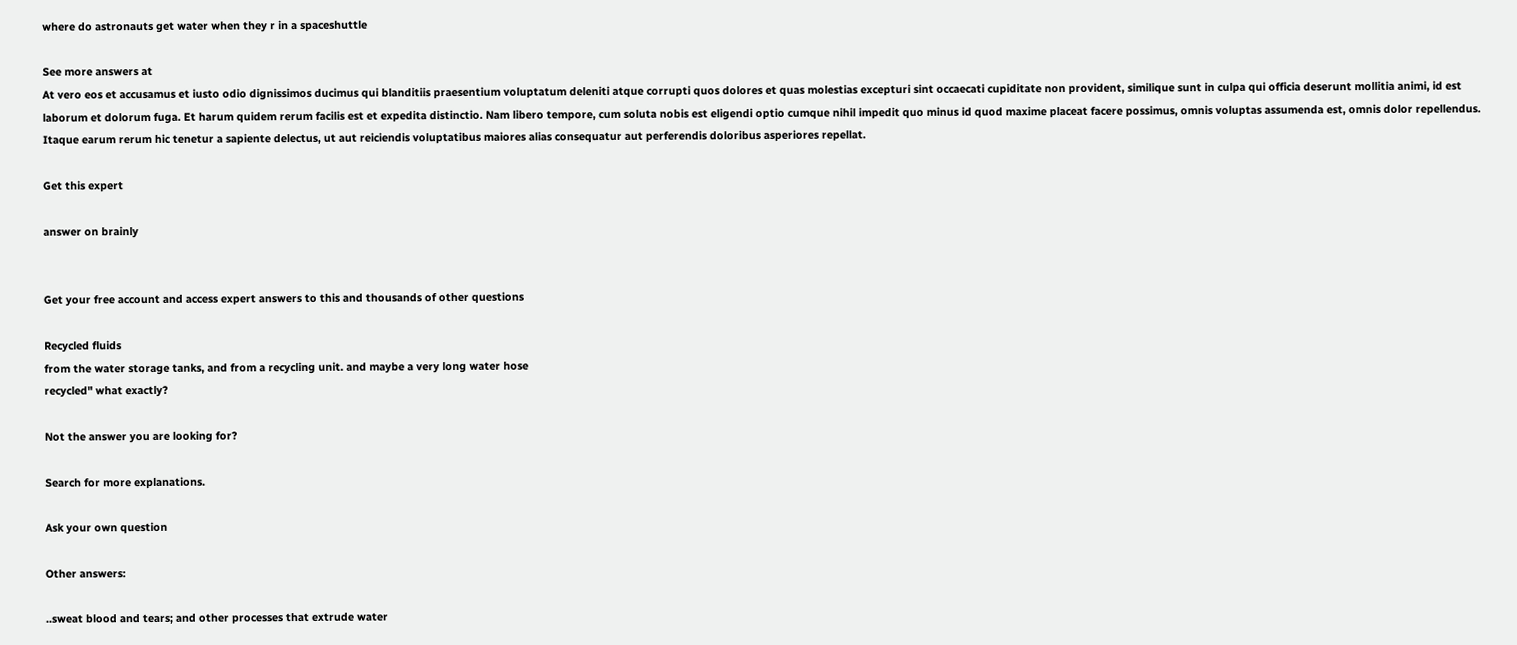where do astronauts get water when they r in a spaceshuttle

See more answers at
At vero eos et accusamus et iusto odio dignissimos ducimus qui blanditiis praesentium voluptatum deleniti atque corrupti quos dolores et quas molestias excepturi sint occaecati cupiditate non provident, similique sunt in culpa qui officia deserunt mollitia animi, id est laborum et dolorum fuga. Et harum quidem rerum facilis est et expedita distinctio. Nam libero tempore, cum soluta nobis est eligendi optio cumque nihil impedit quo minus id quod maxime placeat facere possimus, omnis voluptas assumenda est, omnis dolor repellendus. Itaque earum rerum hic tenetur a sapiente delectus, ut aut reiciendis voluptatibus maiores alias consequatur aut perferendis doloribus asperiores repellat.

Get this expert

answer on brainly


Get your free account and access expert answers to this and thousands of other questions

Recycled fluids
from the water storage tanks, and from a recycling unit. and maybe a very long water hose
recycled" what exactly?

Not the answer you are looking for?

Search for more explanations.

Ask your own question

Other answers:

..sweat blood and tears; and other processes that extrude water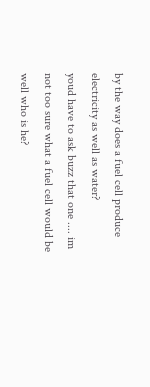by the way does a fuel cell produce electricity as well as water?
youd have to ask buzz that one .... im not too sure what a fuel cell would be
well who is he?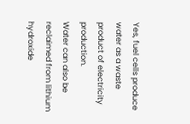Yes, fuel cells produce water as a waste product of electricity production.
Water can also be reclaimed from lithium hydroxide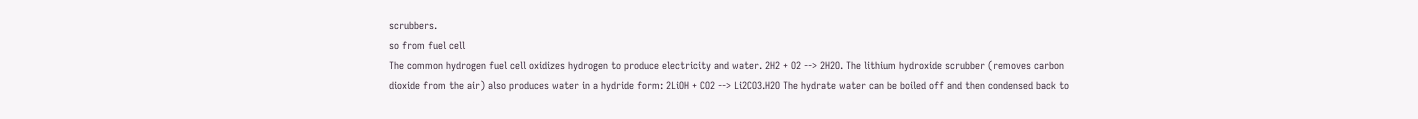scrubbers.
so from fuel cell
The common hydrogen fuel cell oxidizes hydrogen to produce electricity and water. 2H2 + O2 --> 2H2O. The lithium hydroxide scrubber (removes carbon dioxide from the air) also produces water in a hydride form: 2LiOH + CO2 --> Li2CO3.H2O The hydrate water can be boiled off and then condensed back to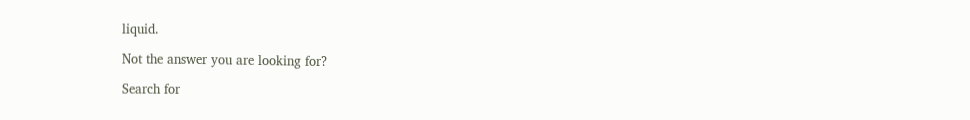liquid.

Not the answer you are looking for?

Search for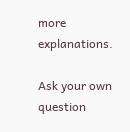more explanations.

Ask your own question